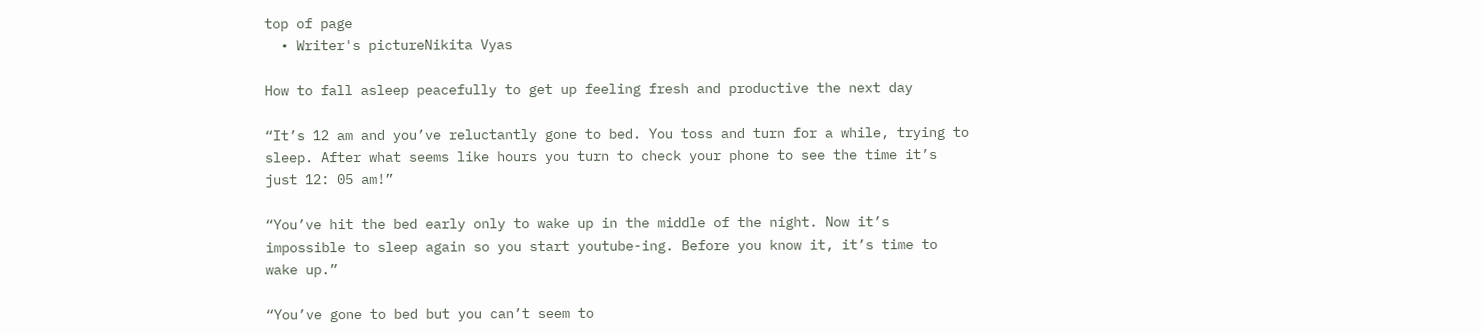top of page
  • Writer's pictureNikita Vyas

How to fall asleep peacefully to get up feeling fresh and productive the next day

“It’s 12 am and you’ve reluctantly gone to bed. You toss and turn for a while, trying to sleep. After what seems like hours you turn to check your phone to see the time it’s just 12: 05 am!”

“You’ve hit the bed early only to wake up in the middle of the night. Now it’s impossible to sleep again so you start youtube-ing. Before you know it, it’s time to wake up.”

“You’ve gone to bed but you can’t seem to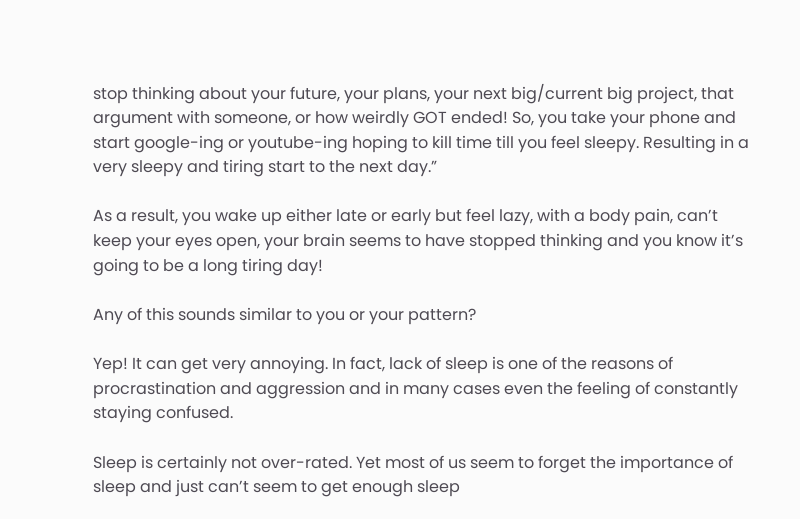stop thinking about your future, your plans, your next big/current big project, that argument with someone, or how weirdly GOT ended! So, you take your phone and start google-ing or youtube-ing hoping to kill time till you feel sleepy. Resulting in a very sleepy and tiring start to the next day.”

As a result, you wake up either late or early but feel lazy, with a body pain, can’t keep your eyes open, your brain seems to have stopped thinking and you know it’s going to be a long tiring day!

Any of this sounds similar to you or your pattern?

Yep! It can get very annoying. In fact, lack of sleep is one of the reasons of procrastination and aggression and in many cases even the feeling of constantly staying confused.

Sleep is certainly not over-rated. Yet most of us seem to forget the importance of sleep and just can’t seem to get enough sleep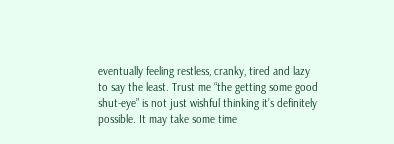eventually feeling restless, cranky, tired and lazy to say the least. Trust me “the getting some good shut-eye” is not just wishful thinking it’s definitely possible. It may take some time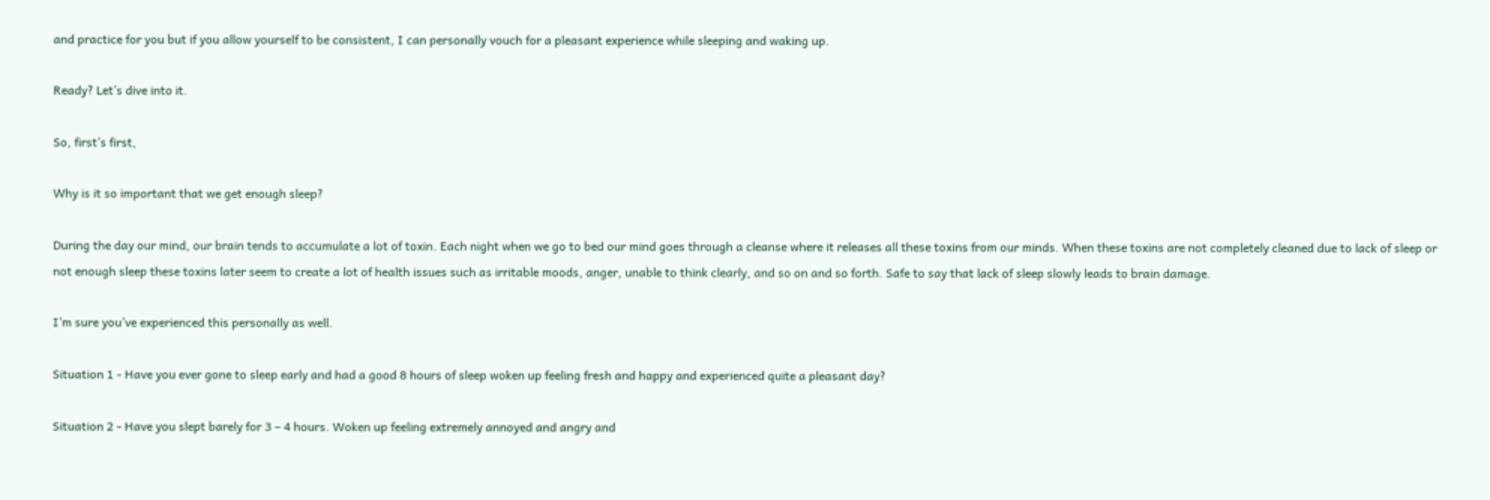and practice for you but if you allow yourself to be consistent, I can personally vouch for a pleasant experience while sleeping and waking up.

Ready? Let’s dive into it.

So, first’s first,

Why is it so important that we get enough sleep?

During the day our mind, our brain tends to accumulate a lot of toxin. Each night when we go to bed our mind goes through a cleanse where it releases all these toxins from our minds. When these toxins are not completely cleaned due to lack of sleep or not enough sleep these toxins later seem to create a lot of health issues such as irritable moods, anger, unable to think clearly, and so on and so forth. Safe to say that lack of sleep slowly leads to brain damage.

I’m sure you’ve experienced this personally as well.

Situation 1 - Have you ever gone to sleep early and had a good 8 hours of sleep woken up feeling fresh and happy and experienced quite a pleasant day?

Situation 2 - Have you slept barely for 3 – 4 hours. Woken up feeling extremely annoyed and angry and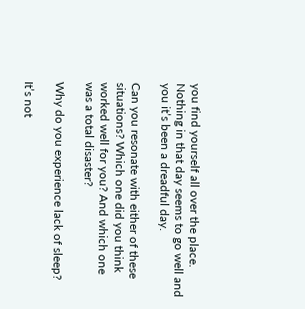you find yourself all over the place. Nothing in that day seems to go well and you it’s been a dreadful day.

Can you resonate with either of these situations? Which one did you think worked well for you? And which one was a total disaster?

Why do you experience lack of sleep?

It’s not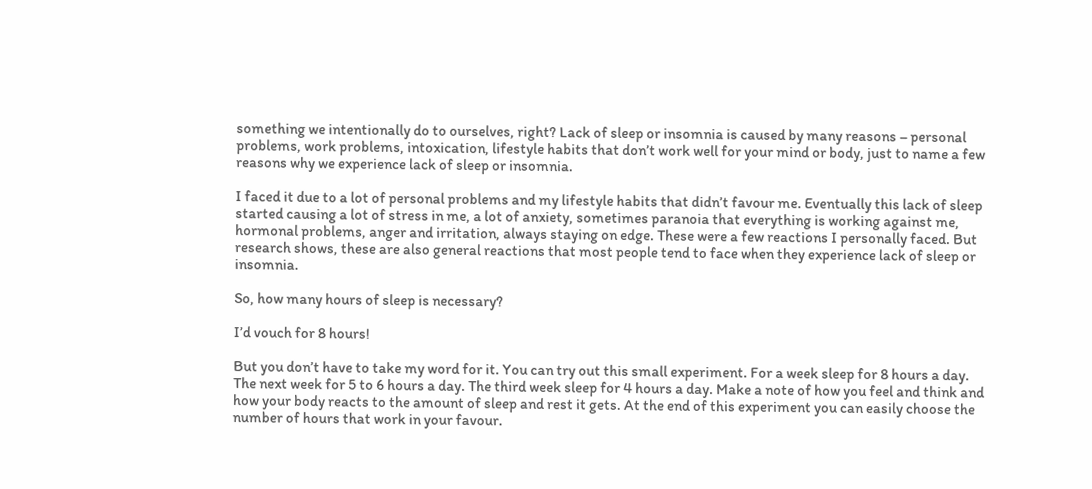something we intentionally do to ourselves, right? Lack of sleep or insomnia is caused by many reasons – personal problems, work problems, intoxication, lifestyle habits that don’t work well for your mind or body, just to name a few reasons why we experience lack of sleep or insomnia.

I faced it due to a lot of personal problems and my lifestyle habits that didn’t favour me. Eventually this lack of sleep started causing a lot of stress in me, a lot of anxiety, sometimes paranoia that everything is working against me, hormonal problems, anger and irritation, always staying on edge. These were a few reactions I personally faced. But research shows, these are also general reactions that most people tend to face when they experience lack of sleep or insomnia.

So, how many hours of sleep is necessary?

I’d vouch for 8 hours!

But you don’t have to take my word for it. You can try out this small experiment. For a week sleep for 8 hours a day. The next week for 5 to 6 hours a day. The third week sleep for 4 hours a day. Make a note of how you feel and think and how your body reacts to the amount of sleep and rest it gets. At the end of this experiment you can easily choose the number of hours that work in your favour.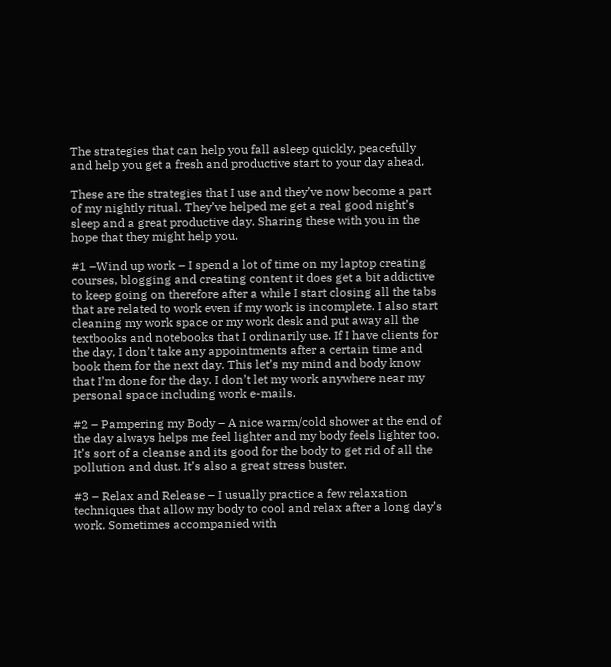The strategies that can help you fall asleep quickly, peacefully and help you get a fresh and productive start to your day ahead.

These are the strategies that I use and they’ve now become a part of my nightly ritual. They’ve helped me get a real good night’s sleep and a great productive day. Sharing these with you in the hope that they might help you.

#1 –Wind up work – I spend a lot of time on my laptop creating courses, blogging and creating content it does get a bit addictive to keep going on therefore after a while I start closing all the tabs that are related to work even if my work is incomplete. I also start cleaning my work space or my work desk and put away all the textbooks and notebooks that I ordinarily use. If I have clients for the day, I don’t take any appointments after a certain time and book them for the next day. This let’s my mind and body know that I’m done for the day. I don’t let my work anywhere near my personal space including work e-mails.

#2 – Pampering my Body – A nice warm/cold shower at the end of the day always helps me feel lighter and my body feels lighter too. It’s sort of a cleanse and its good for the body to get rid of all the pollution and dust. It’s also a great stress buster.

#3 – Relax and Release – I usually practice a few relaxation techniques that allow my body to cool and relax after a long day’s work. Sometimes accompanied with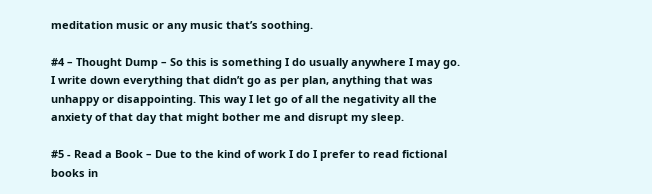meditation music or any music that’s soothing.

#4 – Thought Dump – So this is something I do usually anywhere I may go. I write down everything that didn’t go as per plan, anything that was unhappy or disappointing. This way I let go of all the negativity all the anxiety of that day that might bother me and disrupt my sleep.

#5 - Read a Book – Due to the kind of work I do I prefer to read fictional books in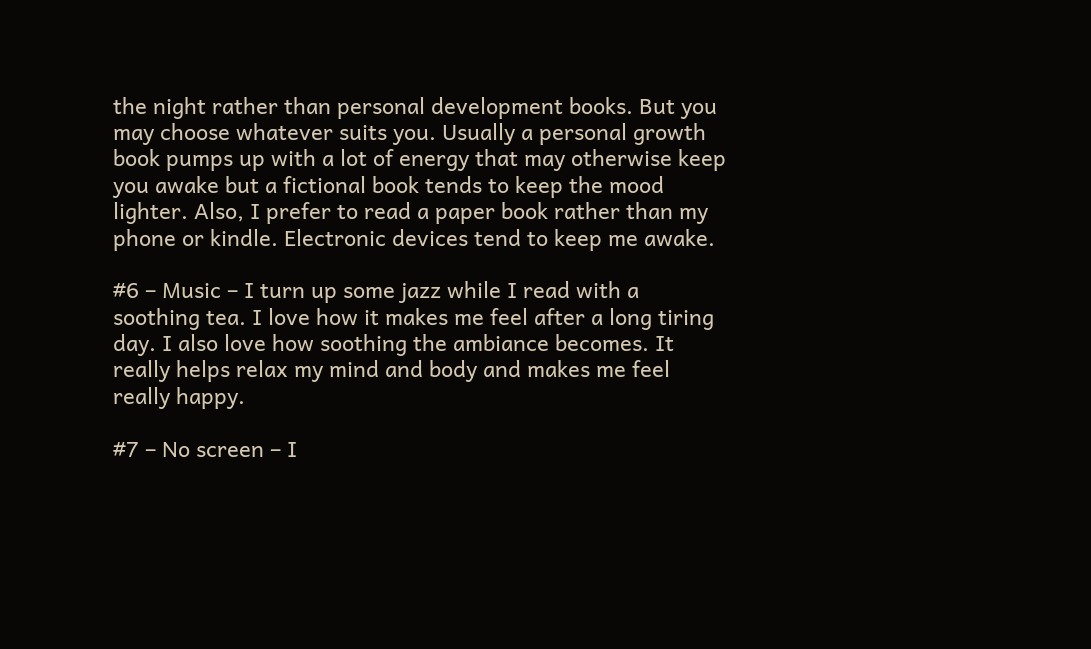the night rather than personal development books. But you may choose whatever suits you. Usually a personal growth book pumps up with a lot of energy that may otherwise keep you awake but a fictional book tends to keep the mood lighter. Also, I prefer to read a paper book rather than my phone or kindle. Electronic devices tend to keep me awake.

#6 – Music – I turn up some jazz while I read with a soothing tea. I love how it makes me feel after a long tiring day. I also love how soothing the ambiance becomes. It really helps relax my mind and body and makes me feel really happy.

#7 – No screen – I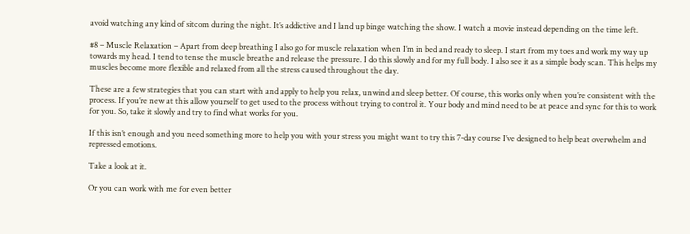avoid watching any kind of sitcom during the night. It’s addictive and I land up binge watching the show. I watch a movie instead depending on the time left.

#8 – Muscle Relaxation – Apart from deep breathing I also go for muscle relaxation when I’m in bed and ready to sleep. I start from my toes and work my way up towards my head. I tend to tense the muscle breathe and release the pressure. I do this slowly and for my full body. I also see it as a simple body scan. This helps my muscles become more flexible and relaxed from all the stress caused throughout the day.

These are a few strategies that you can start with and apply to help you relax, unwind and sleep better. Of course, this works only when you’re consistent with the process. If you’re new at this allow yourself to get used to the process without trying to control it. Your body and mind need to be at peace and sync for this to work for you. So, take it slowly and try to find what works for you.

If this isn’t enough and you need something more to help you with your stress you might want to try this 7-day course I’ve designed to help beat overwhelm and repressed emotions.

Take a look at it.

Or you can work with me for even better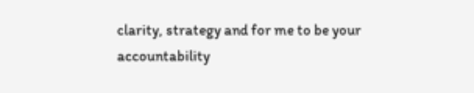clarity, strategy and for me to be your accountability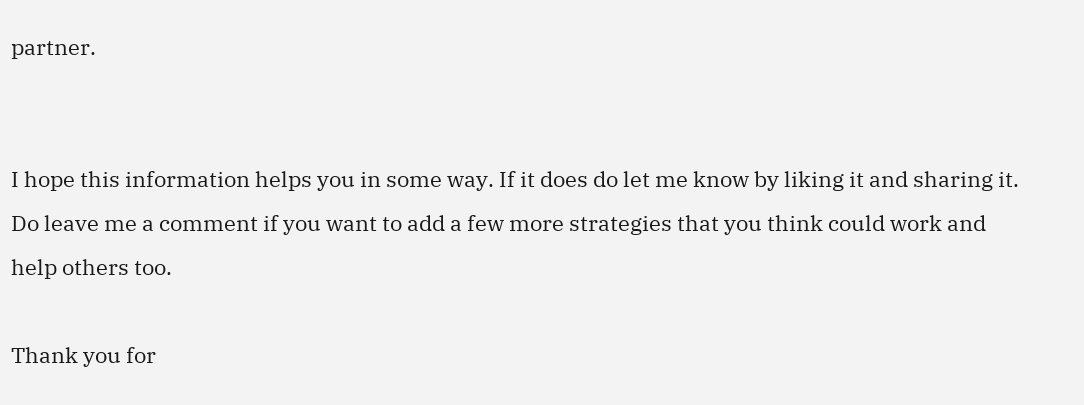partner.


I hope this information helps you in some way. If it does do let me know by liking it and sharing it. Do leave me a comment if you want to add a few more strategies that you think could work and help others too.

Thank you for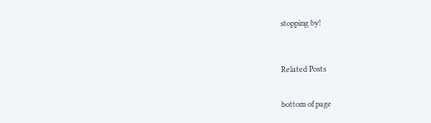stopping by!



Related Posts


bottom of page